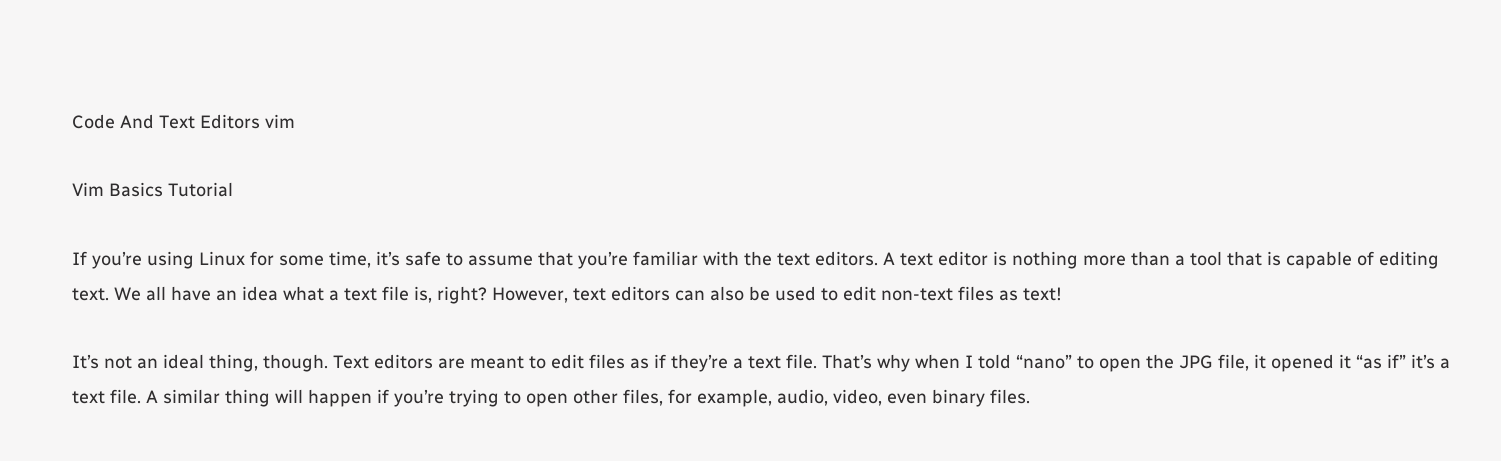Code And Text Editors vim

Vim Basics Tutorial

If you’re using Linux for some time, it’s safe to assume that you’re familiar with the text editors. A text editor is nothing more than a tool that is capable of editing text. We all have an idea what a text file is, right? However, text editors can also be used to edit non-text files as text!

It’s not an ideal thing, though. Text editors are meant to edit files as if they’re a text file. That’s why when I told “nano” to open the JPG file, it opened it “as if” it’s a text file. A similar thing will happen if you’re trying to open other files, for example, audio, video, even binary files.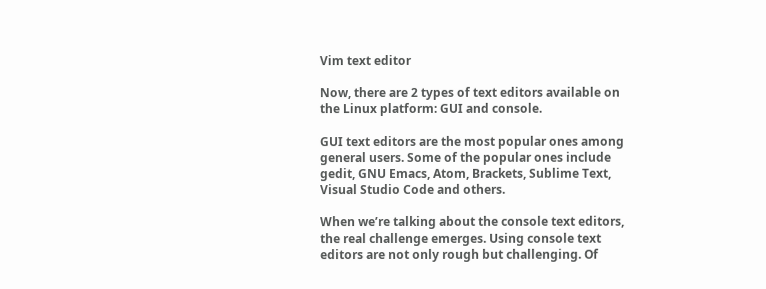Vim text editor

Now, there are 2 types of text editors available on the Linux platform: GUI and console.

GUI text editors are the most popular ones among general users. Some of the popular ones include gedit, GNU Emacs, Atom, Brackets, Sublime Text, Visual Studio Code and others.

When we’re talking about the console text editors, the real challenge emerges. Using console text editors are not only rough but challenging. Of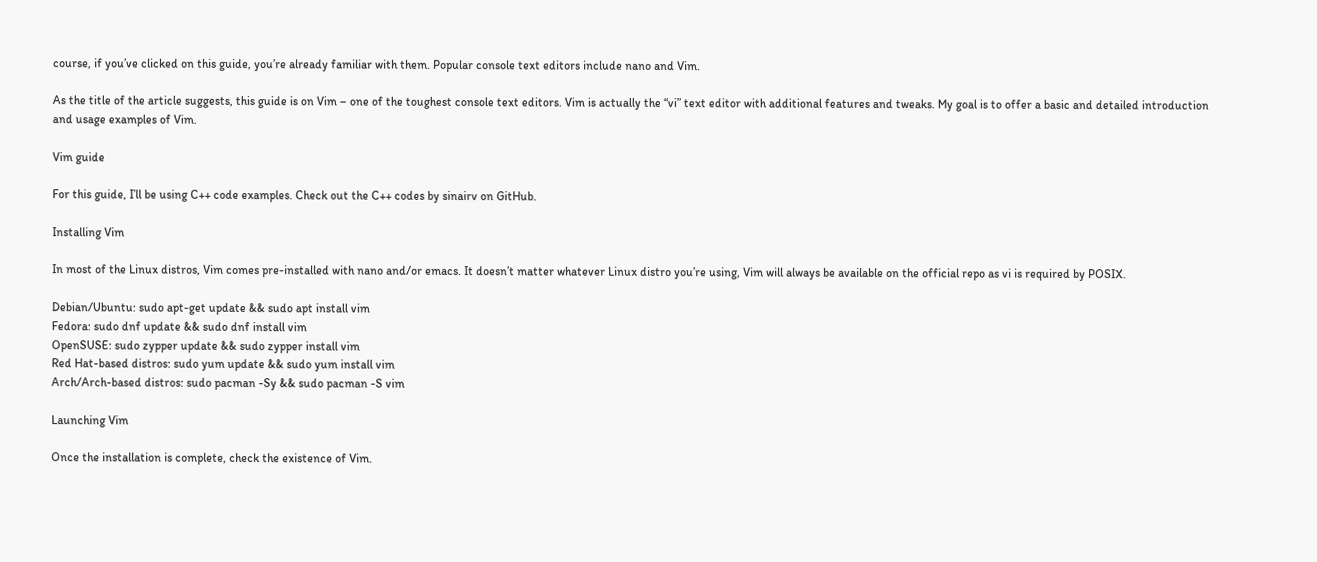course, if you’ve clicked on this guide, you’re already familiar with them. Popular console text editors include nano and Vim.

As the title of the article suggests, this guide is on Vim – one of the toughest console text editors. Vim is actually the “vi” text editor with additional features and tweaks. My goal is to offer a basic and detailed introduction and usage examples of Vim.

Vim guide

For this guide, I’ll be using C++ code examples. Check out the C++ codes by sinairv on GitHub.

Installing Vim

In most of the Linux distros, Vim comes pre-installed with nano and/or emacs. It doesn’t matter whatever Linux distro you’re using, Vim will always be available on the official repo as vi is required by POSIX.

Debian/Ubuntu: sudo apt-get update && sudo apt install vim
Fedora: sudo dnf update && sudo dnf install vim
OpenSUSE: sudo zypper update && sudo zypper install vim
Red Hat-based distros: sudo yum update && sudo yum install vim
Arch/Arch-based distros: sudo pacman -Sy && sudo pacman -S vim

Launching Vim

Once the installation is complete, check the existence of Vim.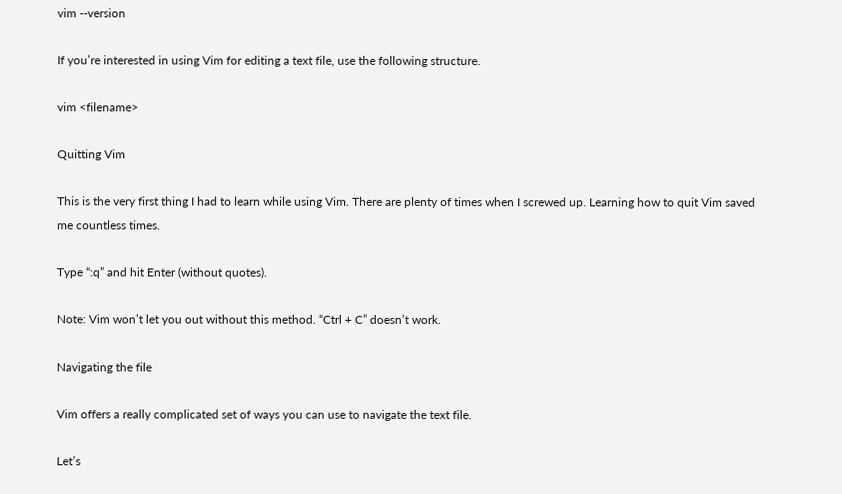vim --version

If you’re interested in using Vim for editing a text file, use the following structure.

vim <filename>

Quitting Vim

This is the very first thing I had to learn while using Vim. There are plenty of times when I screwed up. Learning how to quit Vim saved me countless times.

Type “:q” and hit Enter (without quotes).

Note: Vim won’t let you out without this method. “Ctrl + C” doesn’t work.

Navigating the file

Vim offers a really complicated set of ways you can use to navigate the text file.

Let’s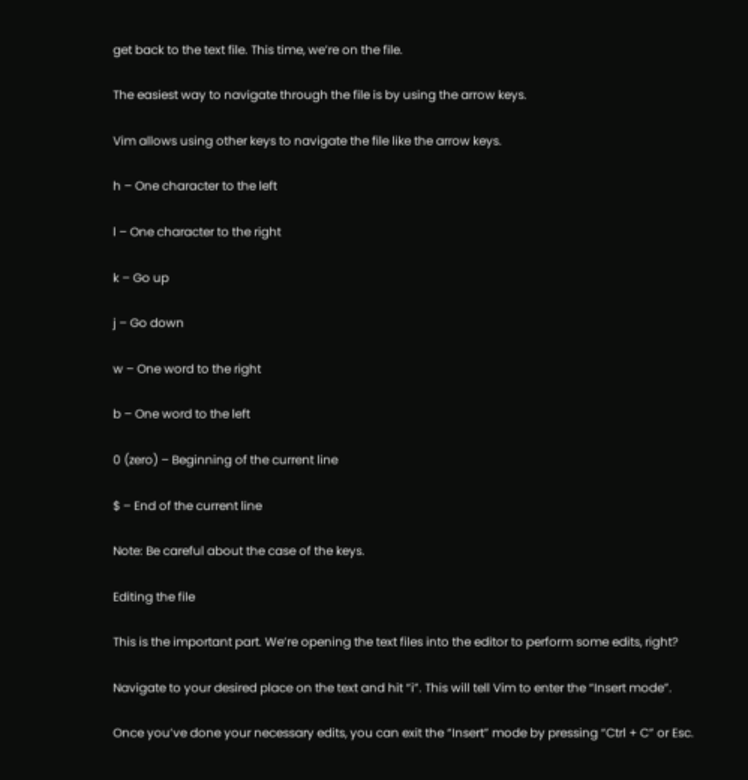get back to the text file. This time, we’re on the file.

The easiest way to navigate through the file is by using the arrow keys.

Vim allows using other keys to navigate the file like the arrow keys.

h – One character to the left

l – One character to the right

k – Go up

j – Go down

w – One word to the right

b – One word to the left

0 (zero) – Beginning of the current line

$ – End of the current line

Note: Be careful about the case of the keys.

Editing the file

This is the important part. We’re opening the text files into the editor to perform some edits, right?

Navigate to your desired place on the text and hit “i”. This will tell Vim to enter the “Insert mode”.

Once you’ve done your necessary edits, you can exit the “Insert” mode by pressing “Ctrl + C” or Esc.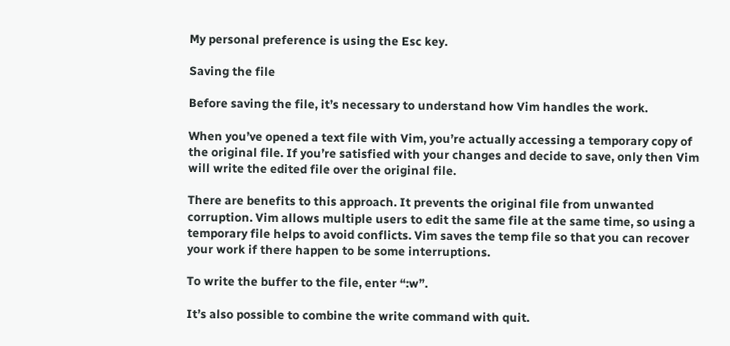My personal preference is using the Esc key.

Saving the file

Before saving the file, it’s necessary to understand how Vim handles the work.

When you’ve opened a text file with Vim, you’re actually accessing a temporary copy of the original file. If you’re satisfied with your changes and decide to save, only then Vim will write the edited file over the original file.

There are benefits to this approach. It prevents the original file from unwanted corruption. Vim allows multiple users to edit the same file at the same time, so using a temporary file helps to avoid conflicts. Vim saves the temp file so that you can recover your work if there happen to be some interruptions.

To write the buffer to the file, enter “:w”.

It’s also possible to combine the write command with quit.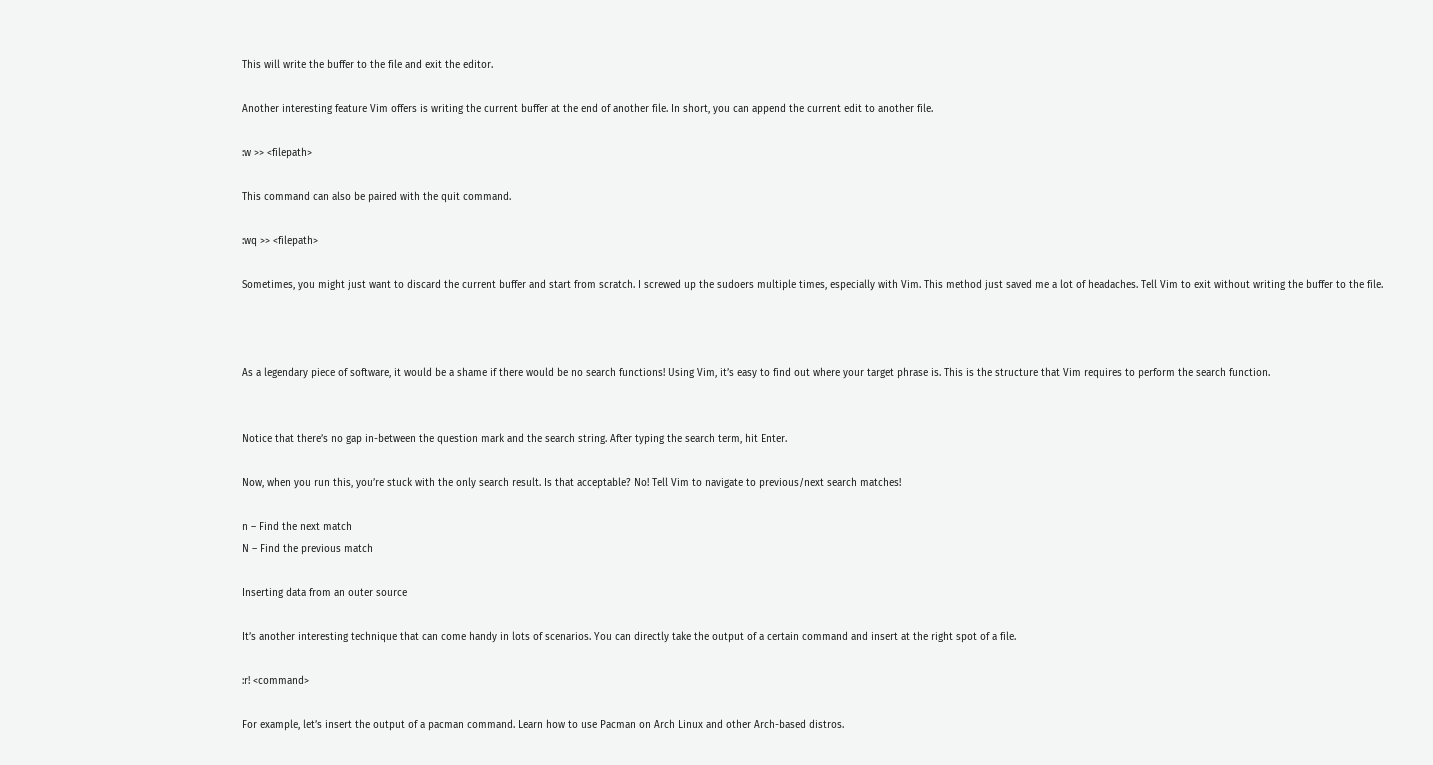This will write the buffer to the file and exit the editor.

Another interesting feature Vim offers is writing the current buffer at the end of another file. In short, you can append the current edit to another file.

:w >> <filepath>

This command can also be paired with the quit command.

:wq >> <filepath>

Sometimes, you might just want to discard the current buffer and start from scratch. I screwed up the sudoers multiple times, especially with Vim. This method just saved me a lot of headaches. Tell Vim to exit without writing the buffer to the file.



As a legendary piece of software, it would be a shame if there would be no search functions! Using Vim, it’s easy to find out where your target phrase is. This is the structure that Vim requires to perform the search function.


Notice that there’s no gap in-between the question mark and the search string. After typing the search term, hit Enter.

Now, when you run this, you’re stuck with the only search result. Is that acceptable? No! Tell Vim to navigate to previous/next search matches!

n – Find the next match
N – Find the previous match

Inserting data from an outer source

It’s another interesting technique that can come handy in lots of scenarios. You can directly take the output of a certain command and insert at the right spot of a file.

:r! <command>

For example, let’s insert the output of a pacman command. Learn how to use Pacman on Arch Linux and other Arch-based distros.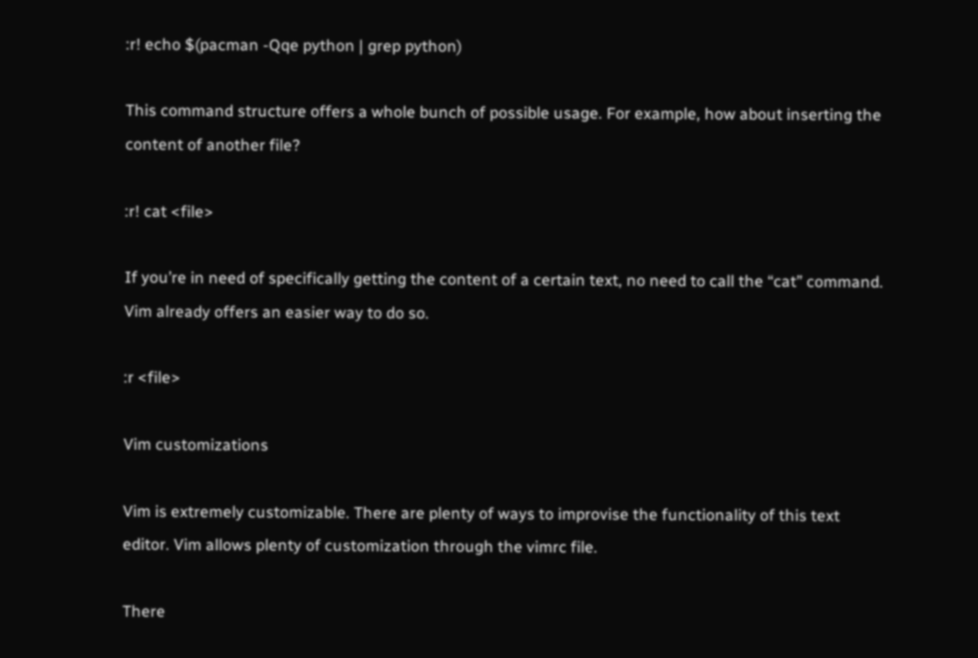:r! echo $(pacman -Qqe python | grep python)

This command structure offers a whole bunch of possible usage. For example, how about inserting the content of another file?

:r! cat <file>

If you’re in need of specifically getting the content of a certain text, no need to call the “cat” command. Vim already offers an easier way to do so.

:r <file>

Vim customizations

Vim is extremely customizable. There are plenty of ways to improvise the functionality of this text editor. Vim allows plenty of customization through the vimrc file.

There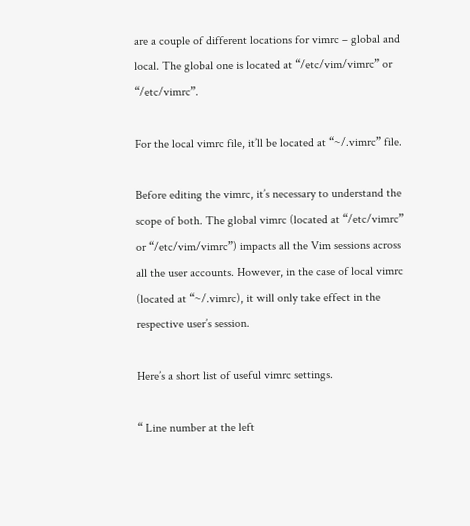are a couple of different locations for vimrc – global and local. The global one is located at “/etc/vim/vimrc” or “/etc/vimrc”.

For the local vimrc file, it’ll be located at “~/.vimrc” file.

Before editing the vimrc, it’s necessary to understand the scope of both. The global vimrc (located at “/etc/vimrc” or “/etc/vim/vimrc”) impacts all the Vim sessions across all the user accounts. However, in the case of local vimrc (located at “~/.vimrc), it will only take effect in the respective user’s session.

Here’s a short list of useful vimrc settings.

“ Line number at the left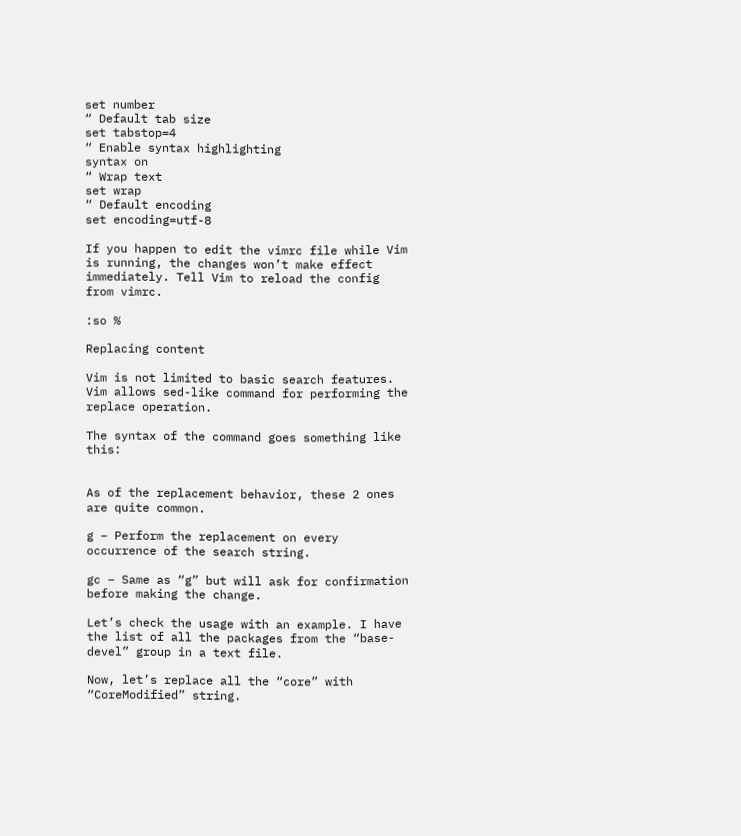set number
“ Default tab size
set tabstop=4
“ Enable syntax highlighting
syntax on
“ Wrap text
set wrap
“ Default encoding
set encoding=utf-8

If you happen to edit the vimrc file while Vim is running, the changes won’t make effect immediately. Tell Vim to reload the config from vimrc.

:so %

Replacing content

Vim is not limited to basic search features. Vim allows sed-like command for performing the replace operation.

The syntax of the command goes something like this:


As of the replacement behavior, these 2 ones are quite common.

g – Perform the replacement on every occurrence of the search string.

gc – Same as “g” but will ask for confirmation before making the change.

Let’s check the usage with an example. I have the list of all the packages from the “base-devel” group in a text file.

Now, let’s replace all the “core” with “CoreModified” string.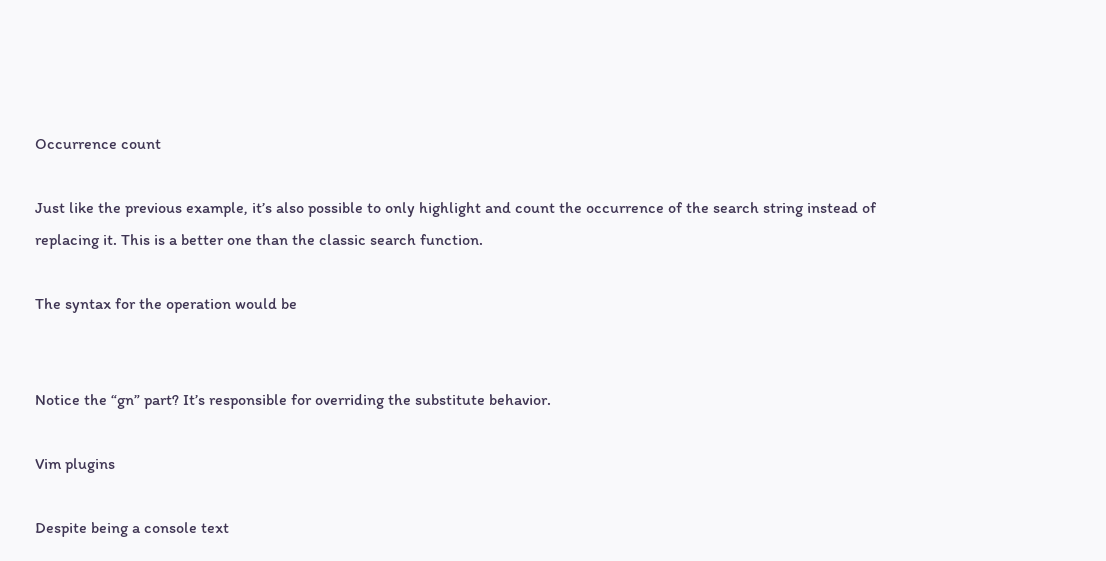Occurrence count

Just like the previous example, it’s also possible to only highlight and count the occurrence of the search string instead of replacing it. This is a better one than the classic search function.

The syntax for the operation would be


Notice the “gn” part? It’s responsible for overriding the substitute behavior.

Vim plugins

Despite being a console text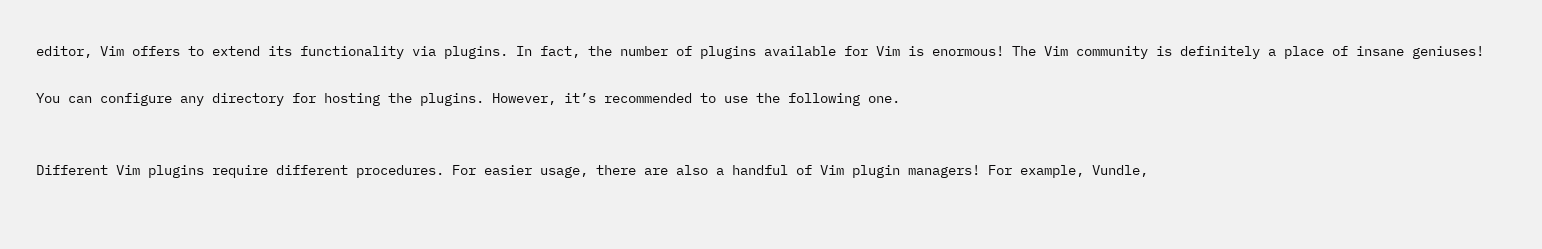editor, Vim offers to extend its functionality via plugins. In fact, the number of plugins available for Vim is enormous! The Vim community is definitely a place of insane geniuses!

You can configure any directory for hosting the plugins. However, it’s recommended to use the following one.


Different Vim plugins require different procedures. For easier usage, there are also a handful of Vim plugin managers! For example, Vundle,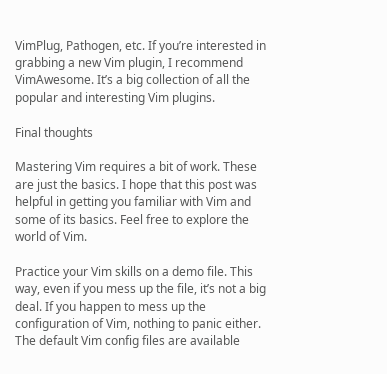VimPlug, Pathogen, etc. If you’re interested in grabbing a new Vim plugin, I recommend VimAwesome. It’s a big collection of all the popular and interesting Vim plugins.

Final thoughts

Mastering Vim requires a bit of work. These are just the basics. I hope that this post was helpful in getting you familiar with Vim and some of its basics. Feel free to explore the world of Vim.

Practice your Vim skills on a demo file. This way, even if you mess up the file, it’s not a big deal. If you happen to mess up the configuration of Vim, nothing to panic either. The default Vim config files are available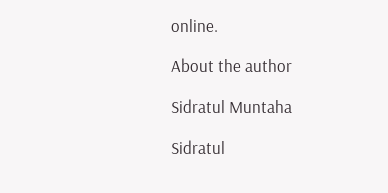online.

About the author

Sidratul Muntaha

Sidratul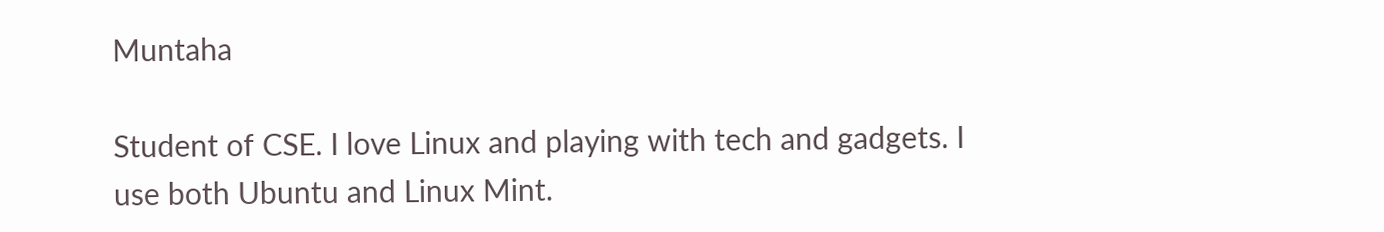Muntaha

Student of CSE. I love Linux and playing with tech and gadgets. I use both Ubuntu and Linux Mint.